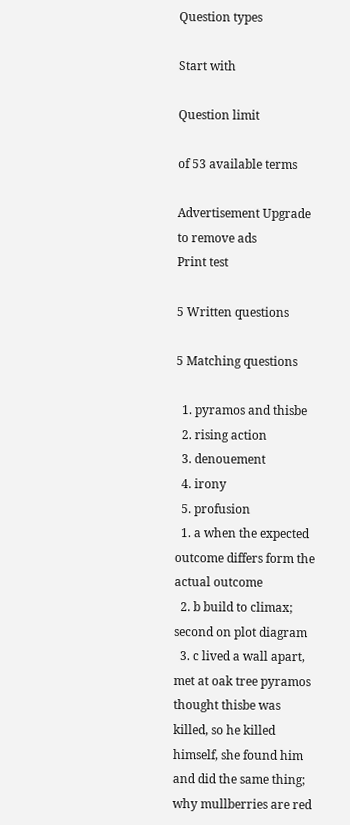Question types

Start with

Question limit

of 53 available terms

Advertisement Upgrade to remove ads
Print test

5 Written questions

5 Matching questions

  1. pyramos and thisbe
  2. rising action
  3. denouement
  4. irony
  5. profusion
  1. a when the expected outcome differs form the actual outcome
  2. b build to climax; second on plot diagram
  3. c lived a wall apart, met at oak tree pyramos thought thisbe was killed, so he killed himself, she found him and did the same thing; why mullberries are red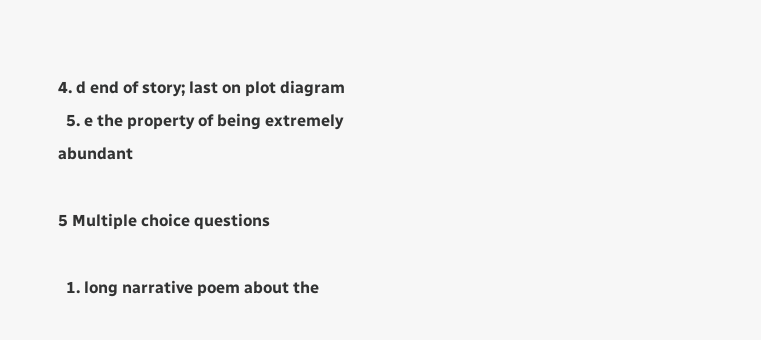4. d end of story; last on plot diagram
  5. e the property of being extremely abundant

5 Multiple choice questions

  1. long narrative poem about the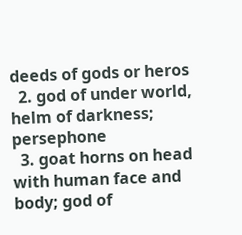deeds of gods or heros
  2. god of under world, helm of darkness; persephone
  3. goat horns on head with human face and body; god of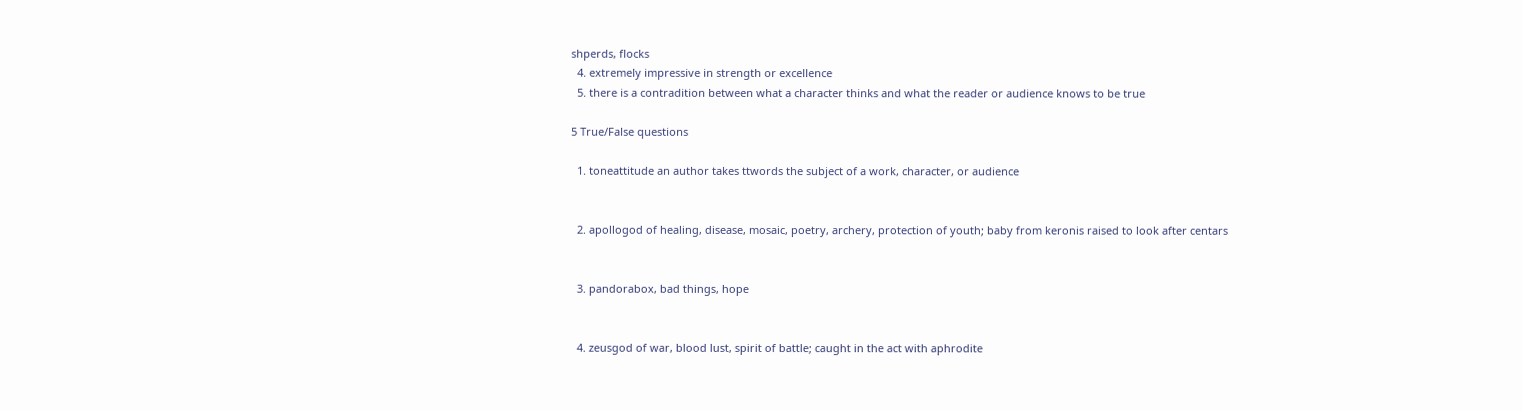shperds, flocks
  4. extremely impressive in strength or excellence
  5. there is a contradition between what a character thinks and what the reader or audience knows to be true

5 True/False questions

  1. toneattitude an author takes ttwords the subject of a work, character, or audience


  2. apollogod of healing, disease, mosaic, poetry, archery, protection of youth; baby from keronis raised to look after centars


  3. pandorabox, bad things, hope


  4. zeusgod of war, blood lust, spirit of battle; caught in the act with aphrodite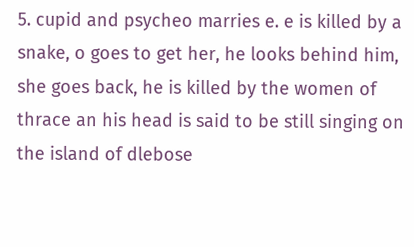5. cupid and psycheo marries e. e is killed by a snake, o goes to get her, he looks behind him, she goes back, he is killed by the women of thrace an his head is said to be still singing on the island of dlebose